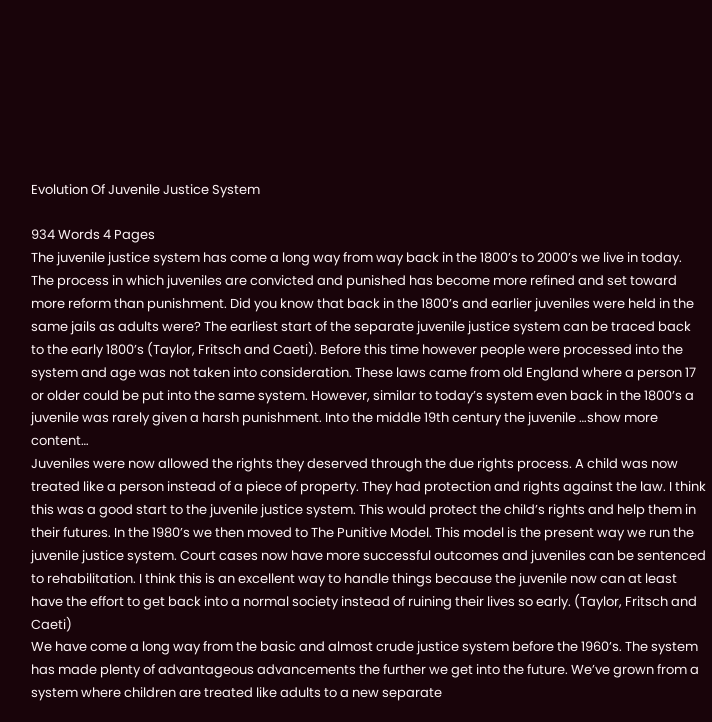Evolution Of Juvenile Justice System

934 Words 4 Pages
The juvenile justice system has come a long way from way back in the 1800’s to 2000’s we live in today. The process in which juveniles are convicted and punished has become more refined and set toward more reform than punishment. Did you know that back in the 1800’s and earlier juveniles were held in the same jails as adults were? The earliest start of the separate juvenile justice system can be traced back to the early 1800’s (Taylor, Fritsch and Caeti). Before this time however people were processed into the system and age was not taken into consideration. These laws came from old England where a person 17 or older could be put into the same system. However, similar to today’s system even back in the 1800’s a juvenile was rarely given a harsh punishment. Into the middle 19th century the juvenile …show more content…
Juveniles were now allowed the rights they deserved through the due rights process. A child was now treated like a person instead of a piece of property. They had protection and rights against the law. I think this was a good start to the juvenile justice system. This would protect the child’s rights and help them in their futures. In the 1980’s we then moved to The Punitive Model. This model is the present way we run the juvenile justice system. Court cases now have more successful outcomes and juveniles can be sentenced to rehabilitation. I think this is an excellent way to handle things because the juvenile now can at least have the effort to get back into a normal society instead of ruining their lives so early. (Taylor, Fritsch and Caeti)
We have come a long way from the basic and almost crude justice system before the 1960’s. The system has made plenty of advantageous advancements the further we get into the future. We’ve grown from a system where children are treated like adults to a new separate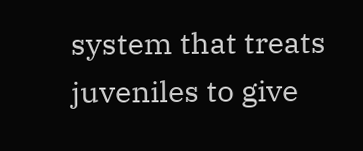system that treats juveniles to give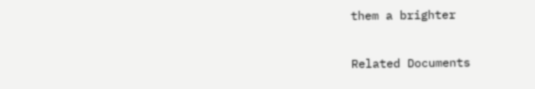them a brighter

Related Documents